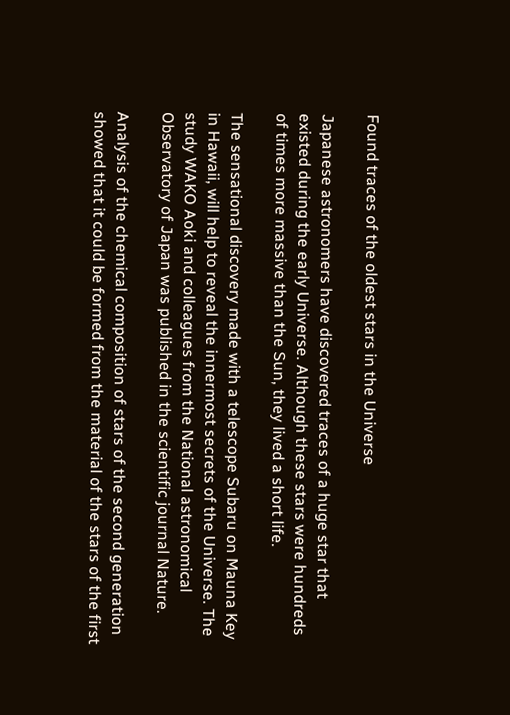Found traces of the oldest stars in the Universe

Japanese astronomers have discovered traces of a huge star that existed during the early Universe. Although these stars were hundreds of times more massive than the Sun, they lived a short life.

The sensational discovery made with a telescope Subaru on Mauna Key in Hawaii, will help to reveal the innermost secrets of the Universe. The study WAKO Aoki and colleagues from the National astronomical Observatory of Japan was published in the scientific journal Nature.

Analysis of the chemical composition of stars of the second generation showed that it could be formed from the material of the stars of the first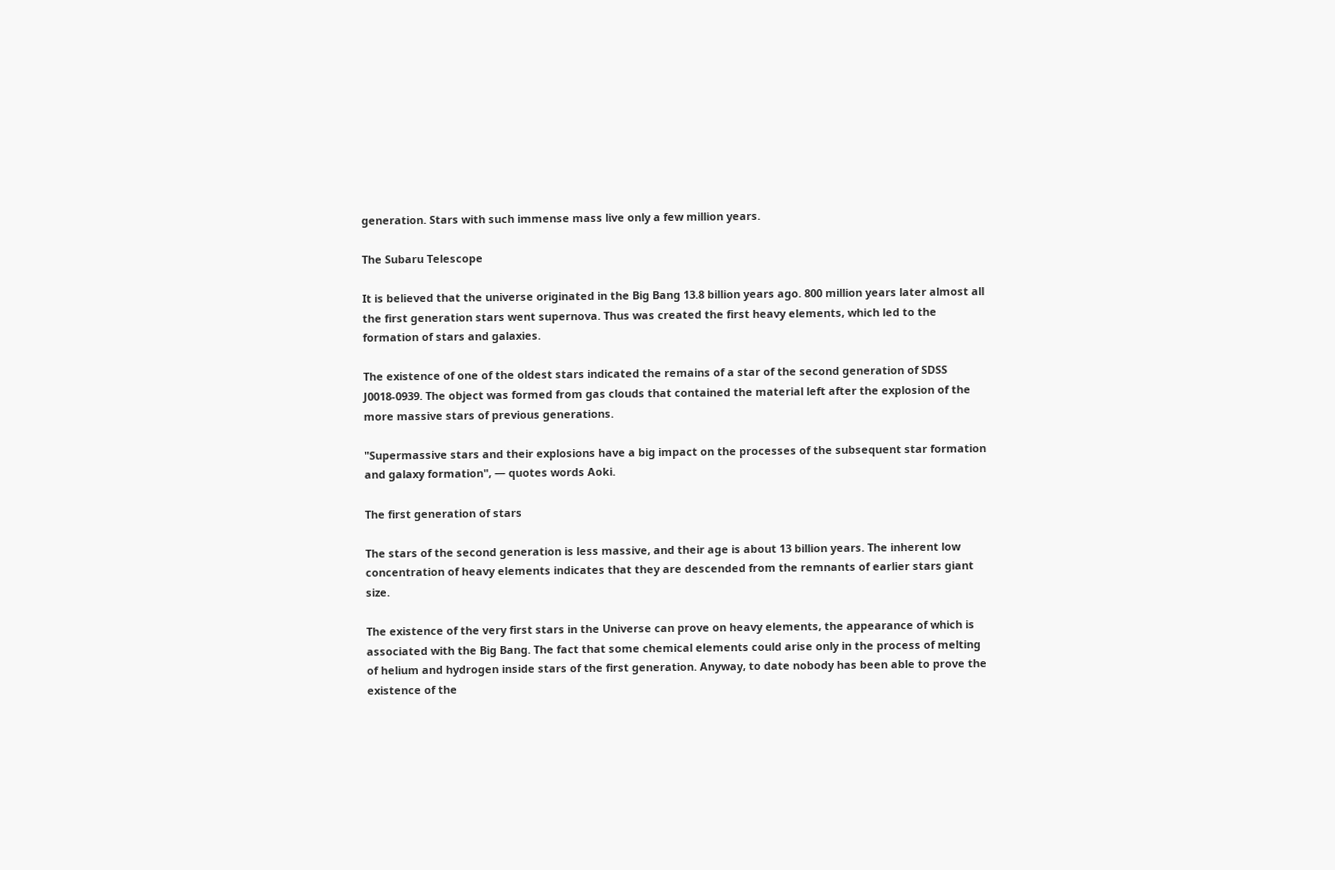generation. Stars with such immense mass live only a few million years.

The Subaru Telescope

It is believed that the universe originated in the Big Bang 13.8 billion years ago. 800 million years later almost all the first generation stars went supernova. Thus was created the first heavy elements, which led to the formation of stars and galaxies.

The existence of one of the oldest stars indicated the remains of a star of the second generation of SDSS J0018-0939. The object was formed from gas clouds that contained the material left after the explosion of the more massive stars of previous generations.

"Supermassive stars and their explosions have a big impact on the processes of the subsequent star formation and galaxy formation", — quotes words Aoki.

The first generation of stars

The stars of the second generation is less massive, and their age is about 13 billion years. The inherent low concentration of heavy elements indicates that they are descended from the remnants of earlier stars giant size.

The existence of the very first stars in the Universe can prove on heavy elements, the appearance of which is associated with the Big Bang. The fact that some chemical elements could arise only in the process of melting of helium and hydrogen inside stars of the first generation. Anyway, to date nobody has been able to prove the existence of the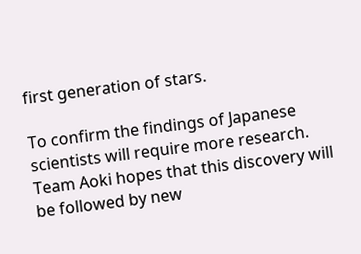first generation of stars.

To confirm the findings of Japanese scientists will require more research. Team Aoki hopes that this discovery will be followed by new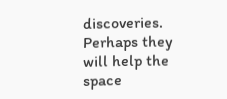discoveries. Perhaps they will help the space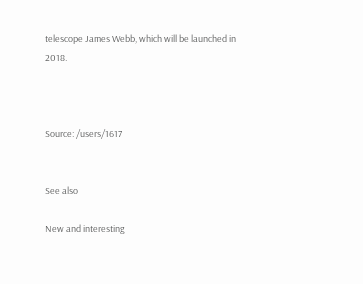telescope James Webb, which will be launched in 2018.



Source: /users/1617


See also

New and interesting